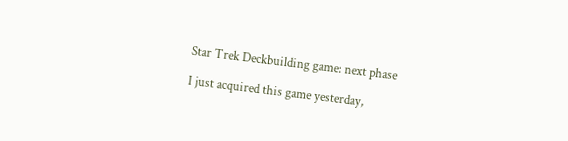Star Trek Deckbuilding game: next phase

I just acquired this game yesterday,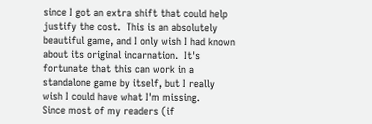since I got an extra shift that could help justify the cost.  This is an absolutely beautiful game, and I only wish I had known about its original incarnation.  It's fortunate that this can work in a standalone game by itself, but I really wish I could have what I'm missing.
Since most of my readers (if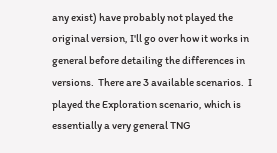any exist) have probably not played the original version, I'll go over how it works in general before detailing the differences in versions.  There are 3 available scenarios.  I played the Exploration scenario, which is essentially a very general TNG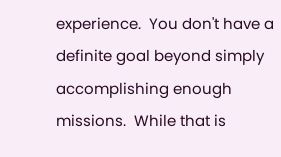experience.  You don't have a definite goal beyond simply accomplishing enough missions.  While that is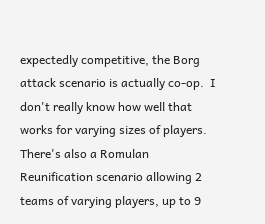expectedly competitive, the Borg attack scenario is actually co-op.  I don't really know how well that works for varying sizes of players.  There's also a Romulan Reunification scenario allowing 2 teams of varying players, up to 9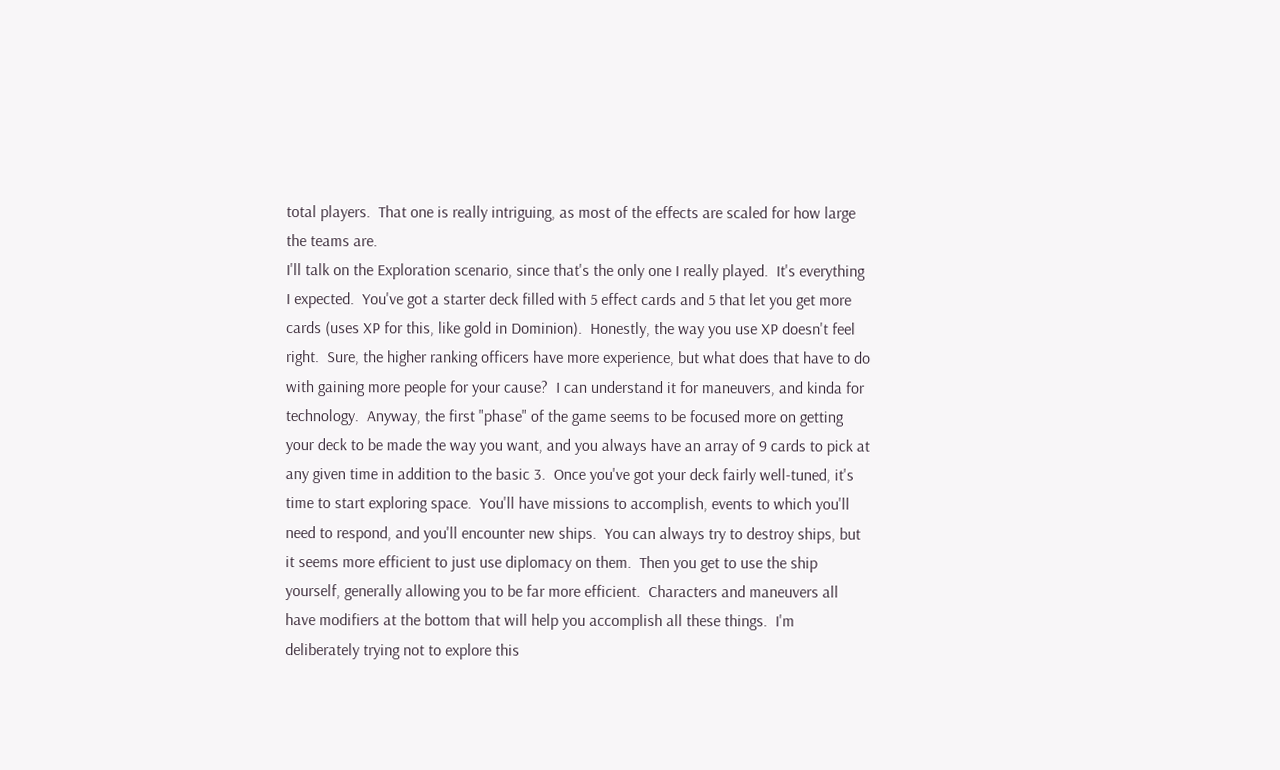total players.  That one is really intriguing, as most of the effects are scaled for how large the teams are.
I'll talk on the Exploration scenario, since that's the only one I really played.  It's everything I expected.  You've got a starter deck filled with 5 effect cards and 5 that let you get more cards (uses XP for this, like gold in Dominion).  Honestly, the way you use XP doesn't feel right.  Sure, the higher ranking officers have more experience, but what does that have to do with gaining more people for your cause?  I can understand it for maneuvers, and kinda for technology.  Anyway, the first "phase" of the game seems to be focused more on getting your deck to be made the way you want, and you always have an array of 9 cards to pick at any given time in addition to the basic 3.  Once you've got your deck fairly well-tuned, it's time to start exploring space.  You'll have missions to accomplish, events to which you'll need to respond, and you'll encounter new ships.  You can always try to destroy ships, but it seems more efficient to just use diplomacy on them.  Then you get to use the ship yourself, generally allowing you to be far more efficient.  Characters and maneuvers all have modifiers at the bottom that will help you accomplish all these things.  I'm deliberately trying not to explore this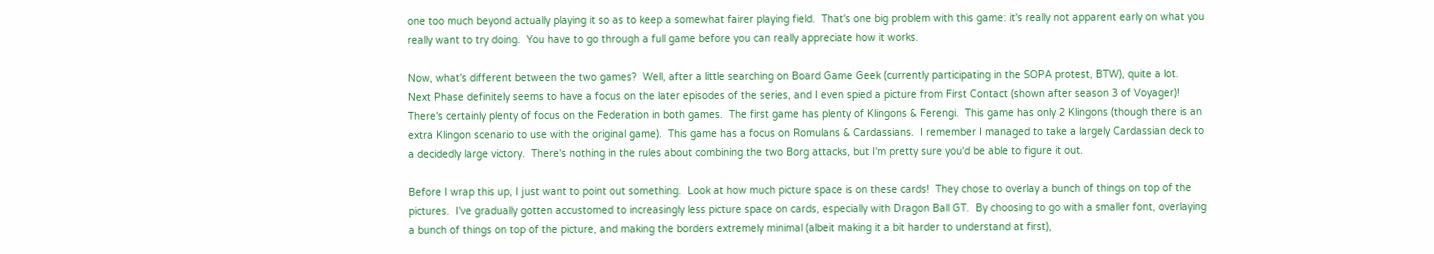one too much beyond actually playing it so as to keep a somewhat fairer playing field.  That's one big problem with this game: it's really not apparent early on what you really want to try doing.  You have to go through a full game before you can really appreciate how it works.

Now, what's different between the two games?  Well, after a little searching on Board Game Geek (currently participating in the SOPA protest, BTW), quite a lot.  Next Phase definitely seems to have a focus on the later episodes of the series, and I even spied a picture from First Contact (shown after season 3 of Voyager)!  There's certainly plenty of focus on the Federation in both games.  The first game has plenty of Klingons & Ferengi.  This game has only 2 Klingons (though there is an extra Klingon scenario to use with the original game).  This game has a focus on Romulans & Cardassians.  I remember I managed to take a largely Cardassian deck to a decidedly large victory.  There's nothing in the rules about combining the two Borg attacks, but I'm pretty sure you'd be able to figure it out.

Before I wrap this up, I just want to point out something.  Look at how much picture space is on these cards!  They chose to overlay a bunch of things on top of the pictures.  I've gradually gotten accustomed to increasingly less picture space on cards, especially with Dragon Ball GT.  By choosing to go with a smaller font, overlaying a bunch of things on top of the picture, and making the borders extremely minimal (albeit making it a bit harder to understand at first),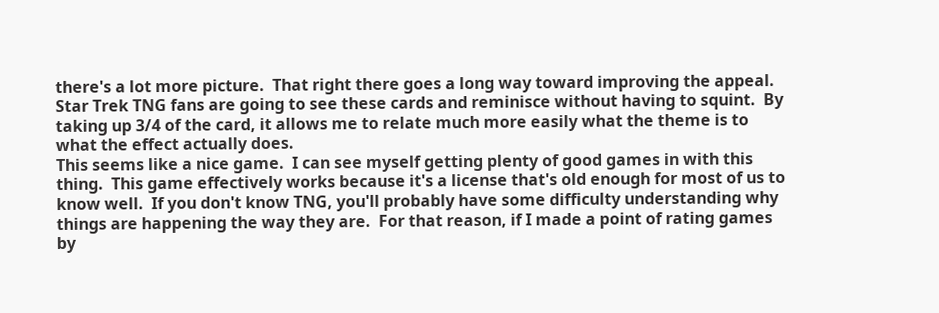there's a lot more picture.  That right there goes a long way toward improving the appeal.  Star Trek TNG fans are going to see these cards and reminisce without having to squint.  By taking up 3/4 of the card, it allows me to relate much more easily what the theme is to what the effect actually does.
This seems like a nice game.  I can see myself getting plenty of good games in with this thing.  This game effectively works because it's a license that's old enough for most of us to know well.  If you don't know TNG, you'll probably have some difficulty understanding why things are happening the way they are.  For that reason, if I made a point of rating games by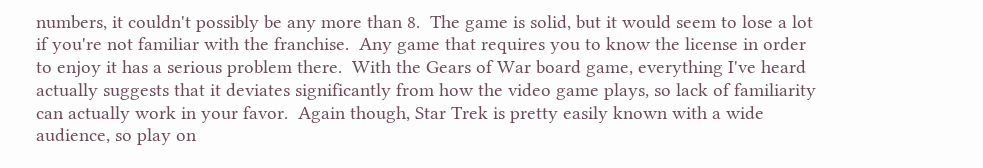numbers, it couldn't possibly be any more than 8.  The game is solid, but it would seem to lose a lot if you're not familiar with the franchise.  Any game that requires you to know the license in order to enjoy it has a serious problem there.  With the Gears of War board game, everything I've heard actually suggests that it deviates significantly from how the video game plays, so lack of familiarity can actually work in your favor.  Again though, Star Trek is pretty easily known with a wide audience, so play on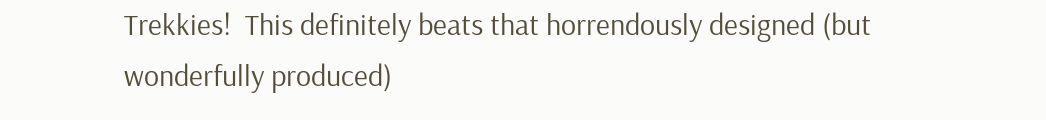Trekkies!  This definitely beats that horrendously designed (but wonderfully produced)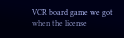VCR board game we got when the license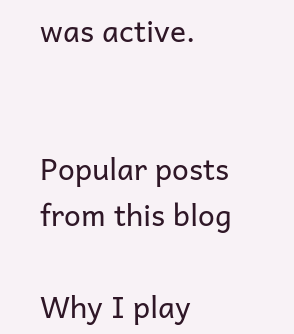was active.


Popular posts from this blog

Why I play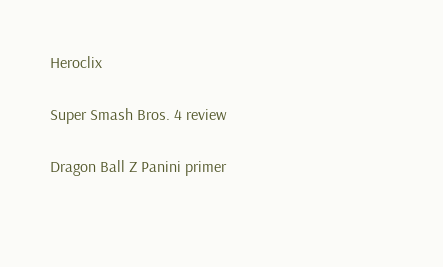Heroclix

Super Smash Bros. 4 review

Dragon Ball Z Panini primer